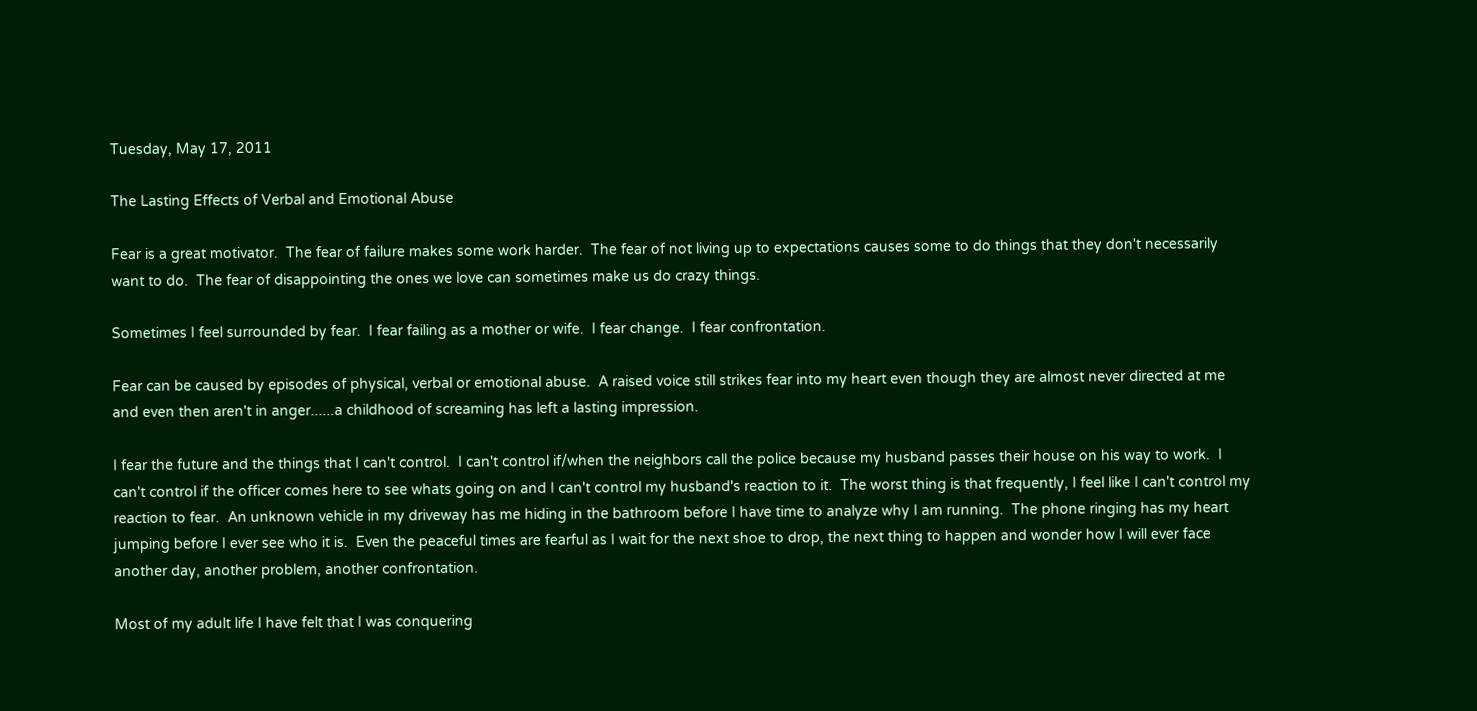Tuesday, May 17, 2011

The Lasting Effects of Verbal and Emotional Abuse

Fear is a great motivator.  The fear of failure makes some work harder.  The fear of not living up to expectations causes some to do things that they don't necessarily want to do.  The fear of disappointing the ones we love can sometimes make us do crazy things.

Sometimes I feel surrounded by fear.  I fear failing as a mother or wife.  I fear change.  I fear confrontation.

Fear can be caused by episodes of physical, verbal or emotional abuse.  A raised voice still strikes fear into my heart even though they are almost never directed at me and even then aren't in anger......a childhood of screaming has left a lasting impression.

I fear the future and the things that I can't control.  I can't control if/when the neighbors call the police because my husband passes their house on his way to work.  I can't control if the officer comes here to see whats going on and I can't control my husband's reaction to it.  The worst thing is that frequently, I feel like I can't control my reaction to fear.  An unknown vehicle in my driveway has me hiding in the bathroom before I have time to analyze why I am running.  The phone ringing has my heart jumping before I ever see who it is.  Even the peaceful times are fearful as I wait for the next shoe to drop, the next thing to happen and wonder how I will ever face another day, another problem, another confrontation.

Most of my adult life I have felt that I was conquering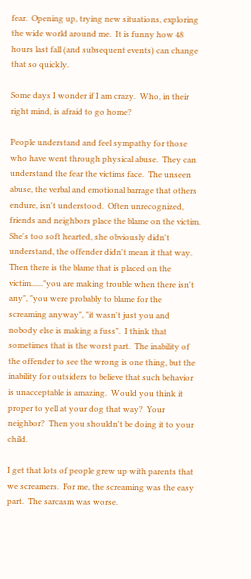fear.  Opening up, trying new situations, exploring the wide world around me.  It is funny how 48 hours last fall (and subsequent events) can change that so quickly.

Some days I wonder if I am crazy.  Who, in their right mind, is afraid to go home?

People understand and feel sympathy for those who have went through physical abuse.  They can understand the fear the victims face.  The unseen abuse, the verbal and emotional barrage that others endure, isn't understood.  Often unrecognized, friends and neighbors place the blame on the victim.  She's too soft hearted, she obviously didn't understand, the offender didn't mean it that way.  Then there is the blame that is placed on the victim......"you are making trouble when there isn't any", "you were probably to blame for the screaming anyway", "it wasn't just you and nobody else is making a fuss".  I think that sometimes that is the worst part.  The inability of the offender to see the wrong is one thing, but the inability for outsiders to believe that such behavior is unacceptable is amazing.  Would you think it proper to yell at your dog that way?  Your neighbor?  Then you shouldn't be doing it to your child.

I get that lots of people grew up with parents that we screamers.  For me, the screaming was the easy part.  The sarcasm was worse.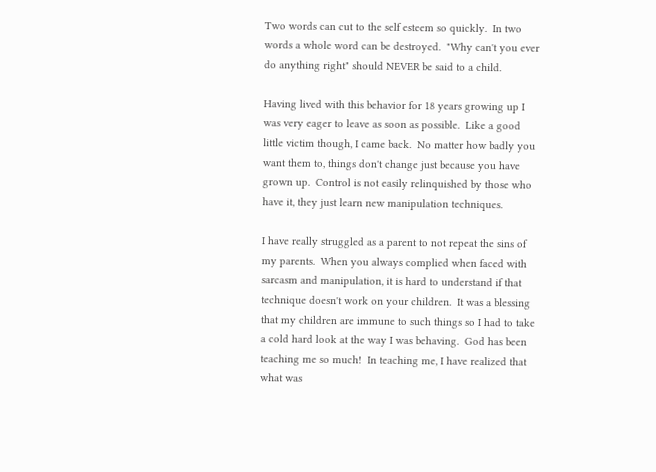Two words can cut to the self esteem so quickly.  In two words a whole word can be destroyed.  "Why can't you ever do anything right" should NEVER be said to a child.

Having lived with this behavior for 18 years growing up I was very eager to leave as soon as possible.  Like a good little victim though, I came back.  No matter how badly you want them to, things don't change just because you have grown up.  Control is not easily relinquished by those who have it, they just learn new manipulation techniques.

I have really struggled as a parent to not repeat the sins of my parents.  When you always complied when faced with sarcasm and manipulation, it is hard to understand if that technique doesn't work on your children.  It was a blessing that my children are immune to such things so I had to take a cold hard look at the way I was behaving.  God has been teaching me so much!  In teaching me, I have realized that what was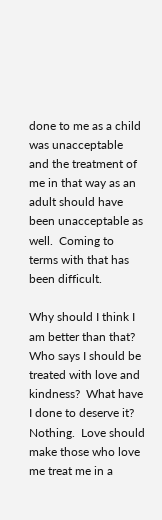done to me as a child was unacceptable and the treatment of me in that way as an adult should have been unacceptable as well.  Coming to terms with that has been difficult.

Why should I think I am better than that?  Who says I should be treated with love and kindness?  What have I done to deserve it?  Nothing.  Love should make those who love me treat me in a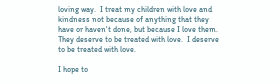loving way.  I treat my children with love and kindness not because of anything that they have or haven't done, but because I love them.  They deserve to be treated with love.  I deserve to be treated with love.

I hope to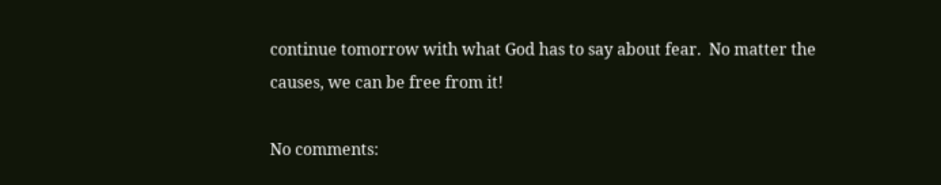continue tomorrow with what God has to say about fear.  No matter the causes, we can be free from it!

No comments: